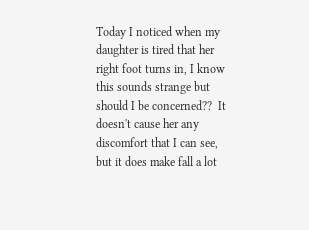Today I noticed when my daughter is tired that her right foot turns in, I know this sounds strange but should I be concerned??  It doesn't cause her any discomfort that I can see, but it does make fall a lot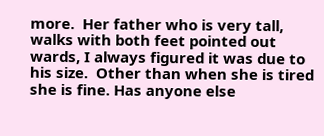more.  Her father who is very tall, walks with both feet pointed out wards, I always figured it was due to his size.  Other than when she is tired she is fine. Has anyone else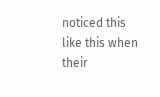noticed this like this when their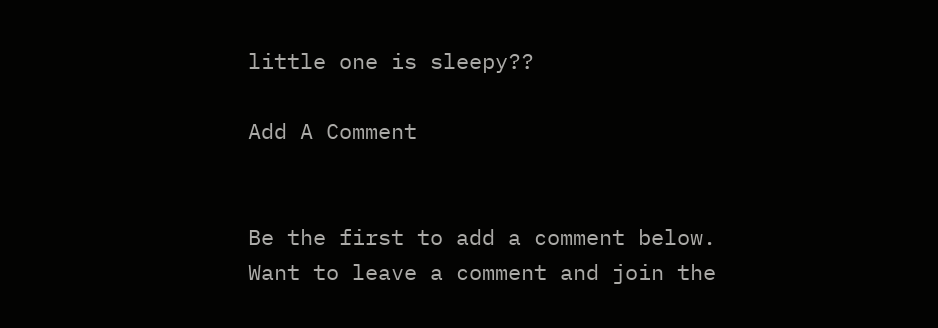little one is sleepy??

Add A Comment


Be the first to add a comment below.
Want to leave a comment and join the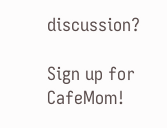discussion?

Sign up for CafeMom!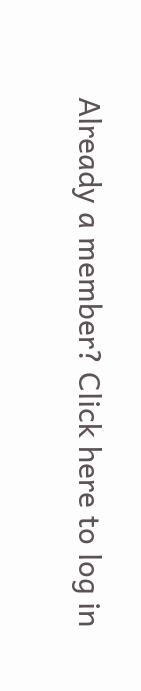Already a member? Click here to log in